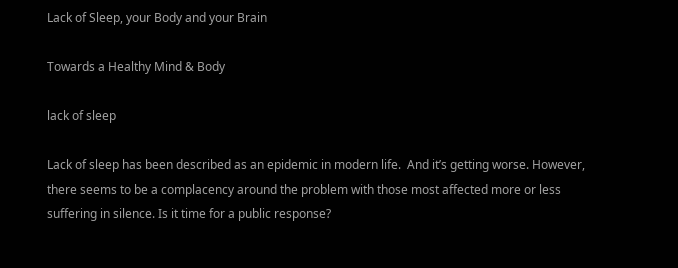Lack of Sleep, your Body and your Brain

Towards a Healthy Mind & Body

lack of sleep

Lack of sleep has been described as an epidemic in modern life.  And it’s getting worse. However, there seems to be a complacency around the problem with those most affected more or less suffering in silence. Is it time for a public response?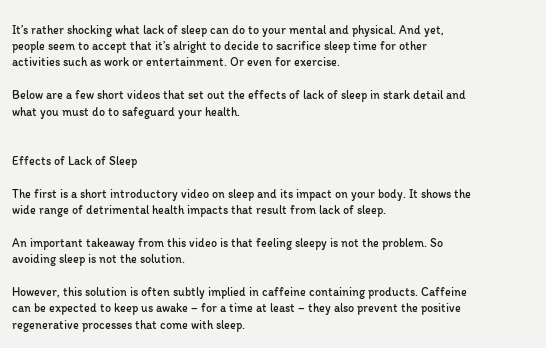It’s rather shocking what lack of sleep can do to your mental and physical. And yet, people seem to accept that it’s alright to decide to sacrifice sleep time for other activities such as work or entertainment. Or even for exercise.

Below are a few short videos that set out the effects of lack of sleep in stark detail and what you must do to safeguard your health.


Effects of Lack of Sleep

The first is a short introductory video on sleep and its impact on your body. It shows the wide range of detrimental health impacts that result from lack of sleep.

An important takeaway from this video is that feeling sleepy is not the problem. So avoiding sleep is not the solution.

However, this solution is often subtly implied in caffeine containing products. Caffeine can be expected to keep us awake – for a time at least – they also prevent the positive regenerative processes that come with sleep.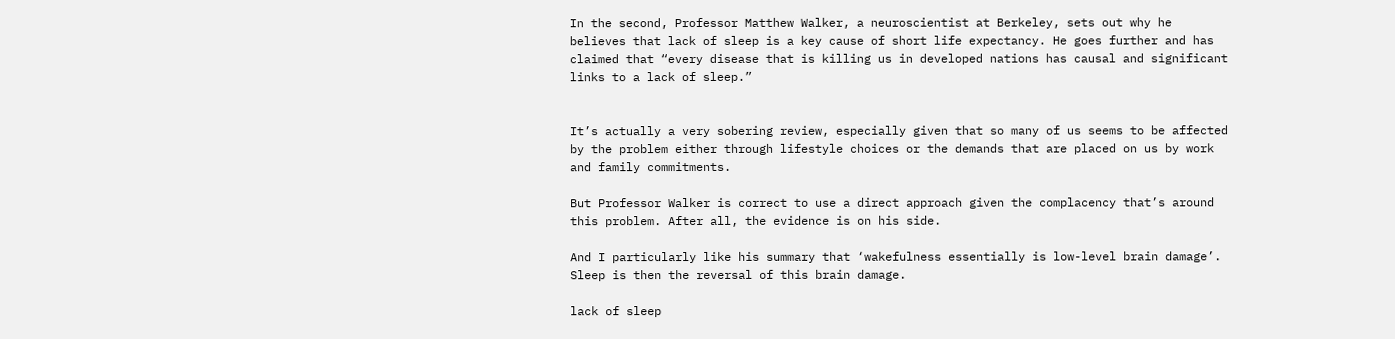In the second, Professor Matthew Walker, a neuroscientist at Berkeley, sets out why he believes that lack of sleep is a key cause of short life expectancy. He goes further and has claimed that “every disease that is killing us in developed nations has causal and significant links to a lack of sleep.”


It’s actually a very sobering review, especially given that so many of us seems to be affected by the problem either through lifestyle choices or the demands that are placed on us by work and family commitments.

But Professor Walker is correct to use a direct approach given the complacency that’s around this problem. After all, the evidence is on his side.

And I particularly like his summary that ‘wakefulness essentially is low-level brain damage’. Sleep is then the reversal of this brain damage.

lack of sleep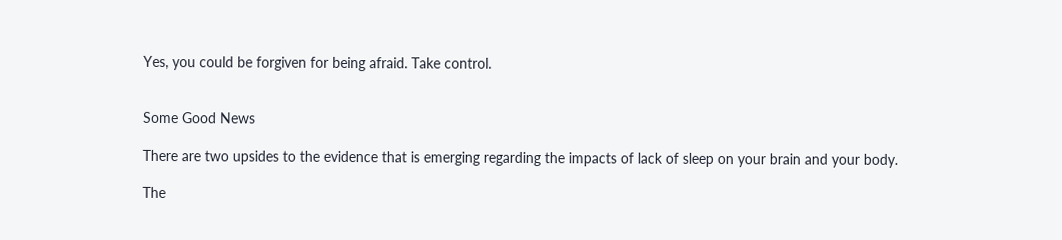Yes, you could be forgiven for being afraid. Take control.


Some Good News

There are two upsides to the evidence that is emerging regarding the impacts of lack of sleep on your brain and your body.

The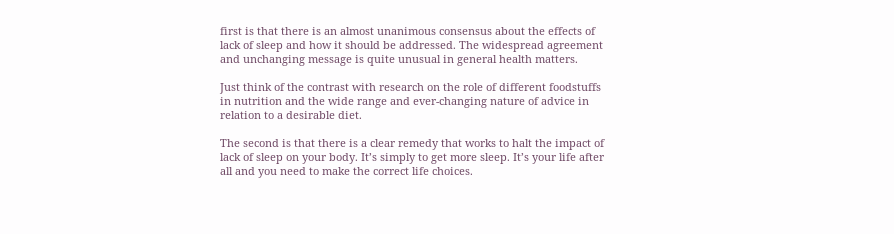first is that there is an almost unanimous consensus about the effects of lack of sleep and how it should be addressed. The widespread agreement and unchanging message is quite unusual in general health matters.

Just think of the contrast with research on the role of different foodstuffs in nutrition and the wide range and ever-changing nature of advice in relation to a desirable diet.

The second is that there is a clear remedy that works to halt the impact of lack of sleep on your body. It’s simply to get more sleep. It’s your life after all and you need to make the correct life choices.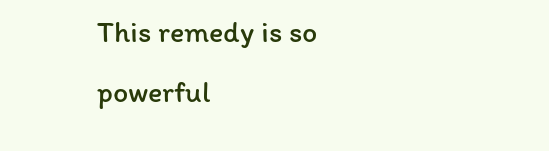This remedy is so powerful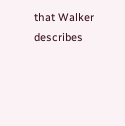that Walker describes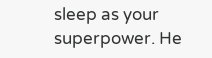sleep as your superpower. He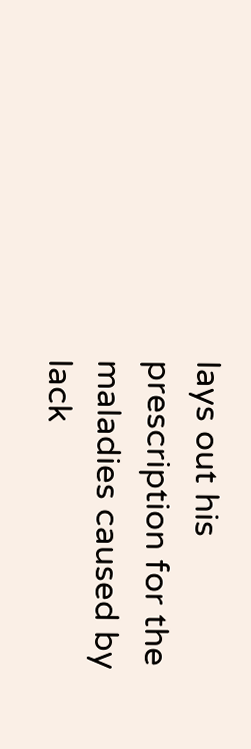lays out his prescription for the maladies caused by lack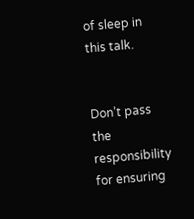of sleep in this talk.


Don’t pass the responsibility for ensuring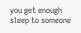you get enough sleep to someone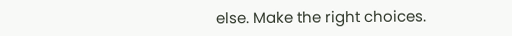else. Make the right choices.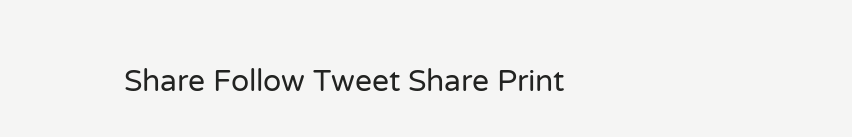Share Follow Tweet Share Print